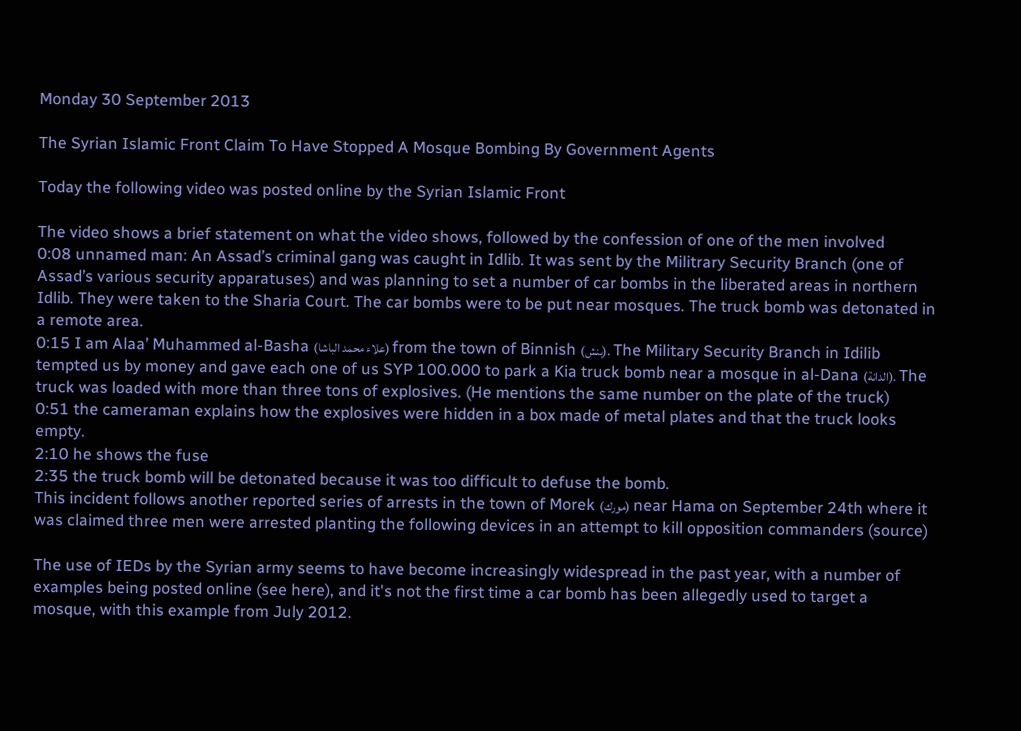Monday 30 September 2013

The Syrian Islamic Front Claim To Have Stopped A Mosque Bombing By Government Agents

Today the following video was posted online by the Syrian Islamic Front

The video shows a brief statement on what the video shows, followed by the confession of one of the men involved
0:08 unnamed man: An Assad’s criminal gang was caught in Idlib. It was sent by the Militrary Security Branch (one of Assad’s various security apparatuses) and was planning to set a number of car bombs in the liberated areas in northern Idlib. They were taken to the Sharia Court. The car bombs were to be put near mosques. The truck bomb was detonated in a remote area.
0:15 I am Alaa’ Muhammed al-Basha (علاء محمد الباشا) from the town of Binnish (بنش). The Military Security Branch in Idilib tempted us by money and gave each one of us SYP 100.000 to park a Kia truck bomb near a mosque in al-Dana (الدانة). The truck was loaded with more than three tons of explosives. (He mentions the same number on the plate of the truck)
0:51 the cameraman explains how the explosives were hidden in a box made of metal plates and that the truck looks empty.
2:10 he shows the fuse
2:35 the truck bomb will be detonated because it was too difficult to defuse the bomb.
This incident follows another reported series of arrests in the town of Morek (مورك) near Hama on September 24th where it was claimed three men were arrested planting the following devices in an attempt to kill opposition commanders (source)

The use of IEDs by the Syrian army seems to have become increasingly widespread in the past year, with a number of examples being posted online (see here), and it's not the first time a car bomb has been allegedly used to target a mosque, with this example from July 2012.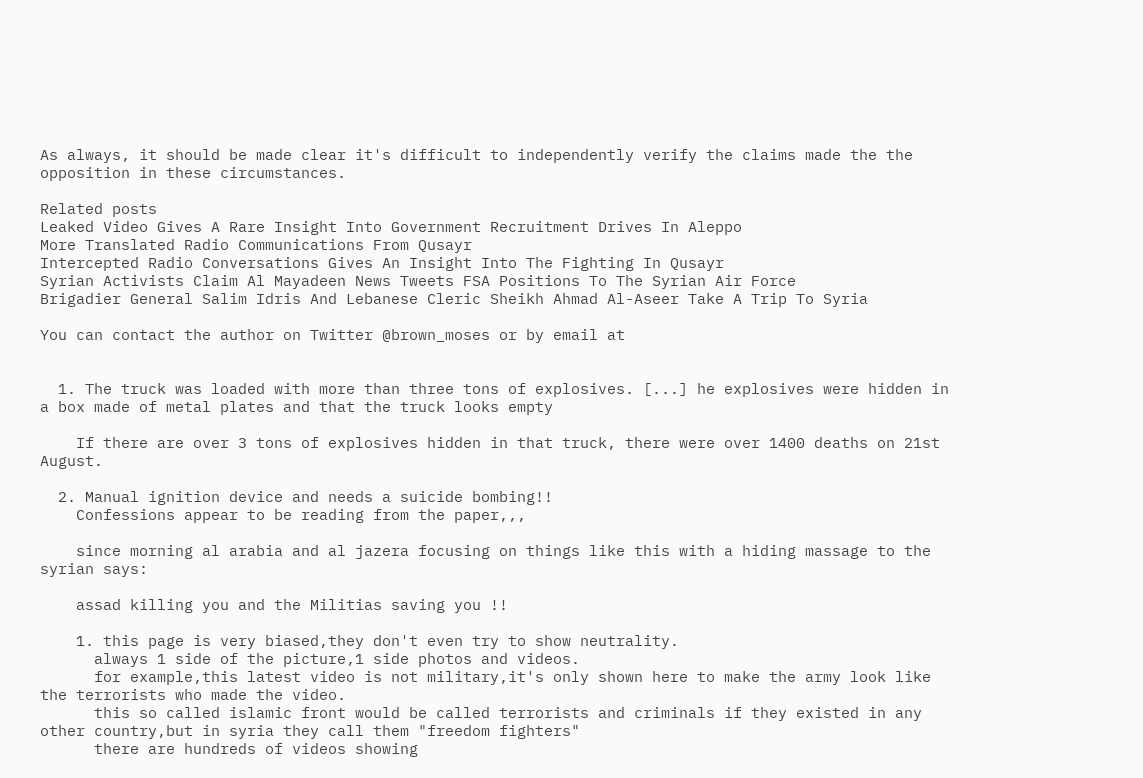As always, it should be made clear it's difficult to independently verify the claims made the the opposition in these circumstances.

Related posts
Leaked Video Gives A Rare Insight Into Government Recruitment Drives In Aleppo
More Translated Radio Communications From Qusayr
Intercepted Radio Conversations Gives An Insight Into The Fighting In Qusayr
Syrian Activists Claim Al Mayadeen News Tweets FSA Positions To The Syrian Air Force
Brigadier General Salim Idris And Lebanese Cleric Sheikh Ahmad Al-Aseer Take A Trip To Syria

You can contact the author on Twitter @brown_moses or by email at


  1. The truck was loaded with more than three tons of explosives. [...] he explosives were hidden in a box made of metal plates and that the truck looks empty

    If there are over 3 tons of explosives hidden in that truck, there were over 1400 deaths on 21st August.

  2. Manual ignition device and needs a suicide bombing!!
    Confessions appear to be reading from the paper,,,

    since morning al arabia and al jazera focusing on things like this with a hiding massage to the syrian says:

    assad killing you and the Militias saving you !!

    1. this page is very biased,they don't even try to show neutrality.
      always 1 side of the picture,1 side photos and videos.
      for example,this latest video is not military,it's only shown here to make the army look like the terrorists who made the video.
      this so called islamic front would be called terrorists and criminals if they existed in any other country,but in syria they call them "freedom fighters"
      there are hundreds of videos showing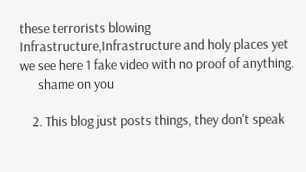these terrorists blowing Infrastructure,Infrastructure and holy places yet we see here 1 fake video with no proof of anything.
      shame on you

    2. This blog just posts things, they don't speak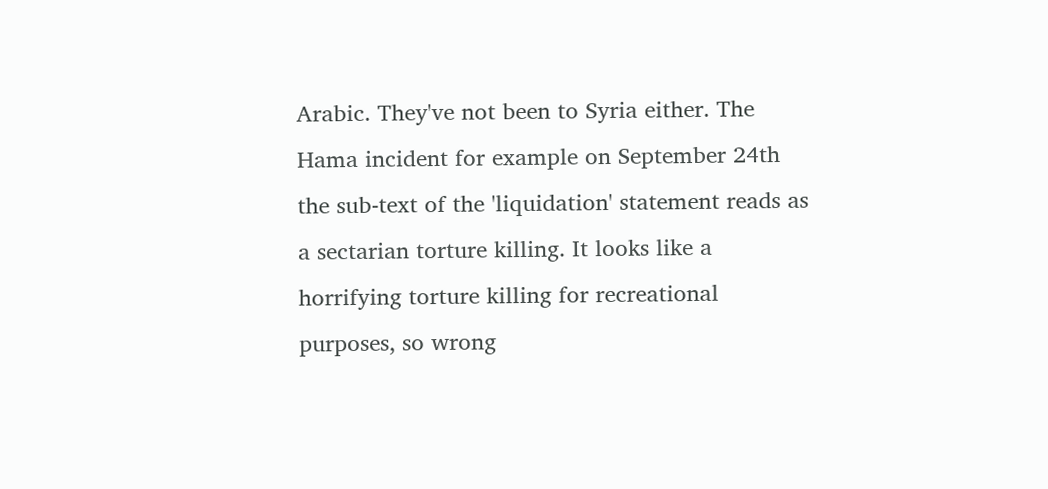Arabic. They've not been to Syria either. The Hama incident for example on September 24th the sub-text of the 'liquidation' statement reads as a sectarian torture killing. It looks like a horrifying torture killing for recreational purposes, so wrong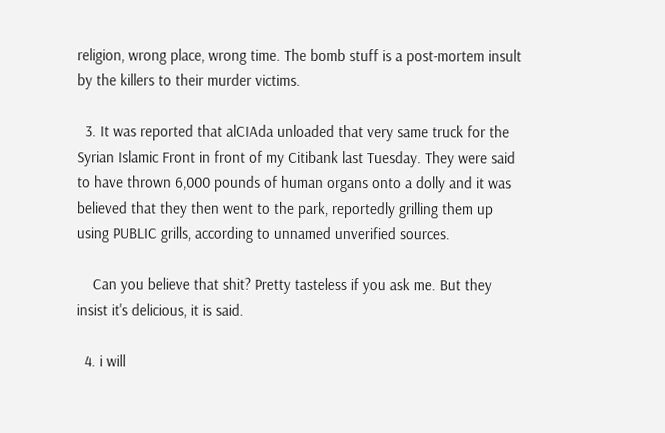religion, wrong place, wrong time. The bomb stuff is a post-mortem insult by the killers to their murder victims.

  3. It was reported that alCIAda unloaded that very same truck for the Syrian Islamic Front in front of my Citibank last Tuesday. They were said to have thrown 6,000 pounds of human organs onto a dolly and it was believed that they then went to the park, reportedly grilling them up using PUBLIC grills, according to unnamed unverified sources.

    Can you believe that shit? Pretty tasteless if you ask me. But they insist it's delicious, it is said.

  4. i will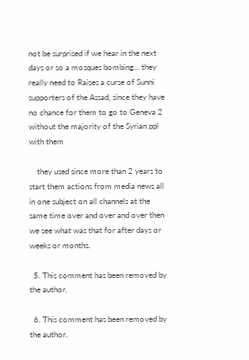not be surprised if we hear in the next days or so a mosques bombing... they really need to Raises a curse of Sunni supporters of the Assad, since they have no chance for them to go to Geneva 2 without the majority of the Syrian ppl with them

    they used since more than 2 years to start them actions from media news all in one subject on all channels at the same time over and over and over then we see what was that for after days or weeks or months.

  5. This comment has been removed by the author.

  6. This comment has been removed by the author.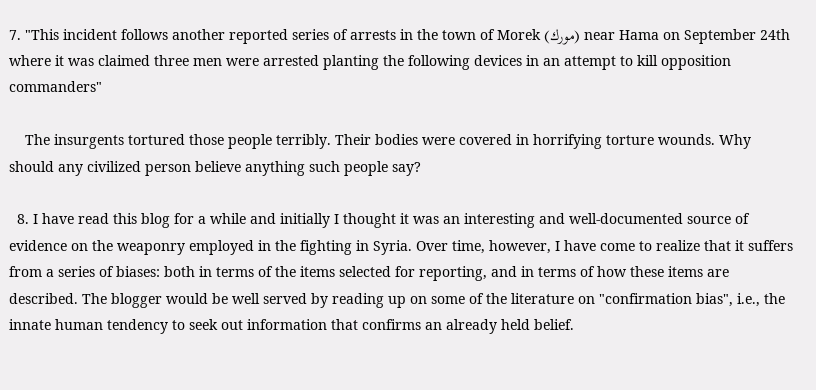7. "This incident follows another reported series of arrests in the town of Morek (مورك) near Hama on September 24th where it was claimed three men were arrested planting the following devices in an attempt to kill opposition commanders"

    The insurgents tortured those people terribly. Their bodies were covered in horrifying torture wounds. Why should any civilized person believe anything such people say?

  8. I have read this blog for a while and initially I thought it was an interesting and well-documented source of evidence on the weaponry employed in the fighting in Syria. Over time, however, I have come to realize that it suffers from a series of biases: both in terms of the items selected for reporting, and in terms of how these items are described. The blogger would be well served by reading up on some of the literature on "confirmation bias", i.e., the innate human tendency to seek out information that confirms an already held belief.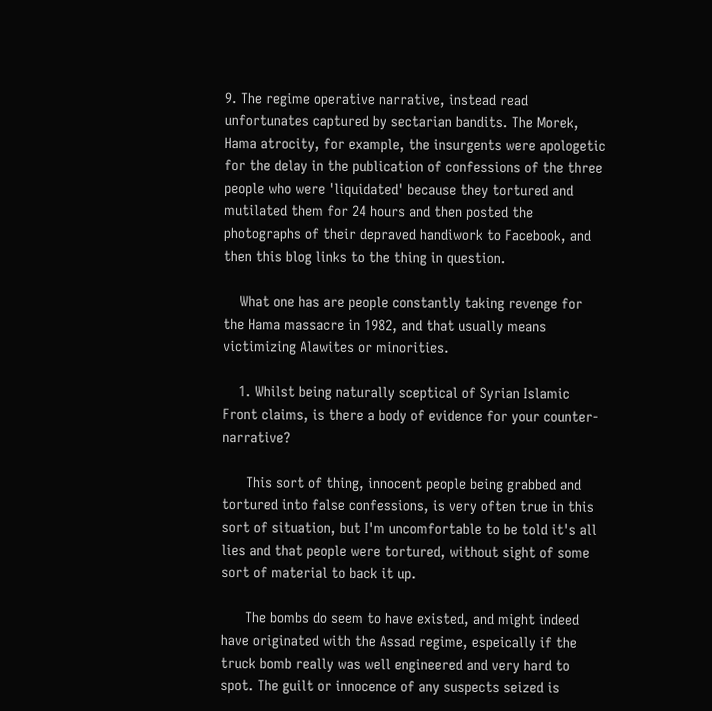9. The regime operative narrative, instead read unfortunates captured by sectarian bandits. The Morek, Hama atrocity, for example, the insurgents were apologetic for the delay in the publication of confessions of the three people who were 'liquidated' because they tortured and mutilated them for 24 hours and then posted the photographs of their depraved handiwork to Facebook, and then this blog links to the thing in question.

    What one has are people constantly taking revenge for the Hama massacre in 1982, and that usually means victimizing Alawites or minorities.

    1. Whilst being naturally sceptical of Syrian Islamic Front claims, is there a body of evidence for your counter-narrative?

      This sort of thing, innocent people being grabbed and tortured into false confessions, is very often true in this sort of situation, but I'm uncomfortable to be told it's all lies and that people were tortured, without sight of some sort of material to back it up.

      The bombs do seem to have existed, and might indeed have originated with the Assad regime, espeically if the truck bomb really was well engineered and very hard to spot. The guilt or innocence of any suspects seized is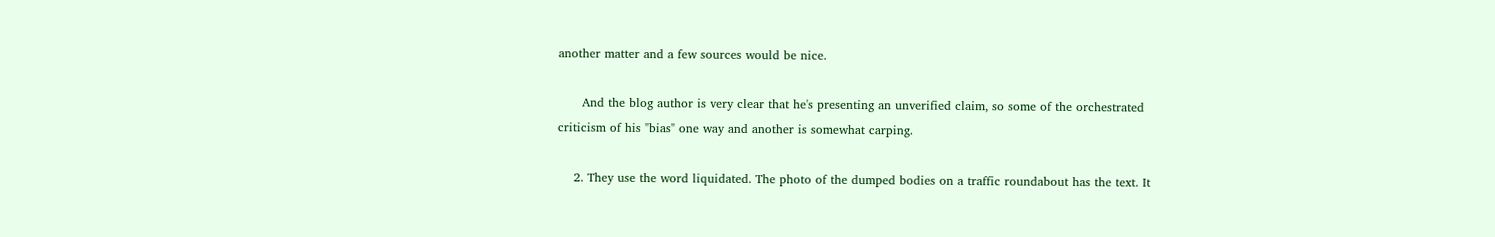another matter and a few sources would be nice.

      And the blog author is very clear that he's presenting an unverified claim, so some of the orchestrated criticism of his "bias" one way and another is somewhat carping.

    2. They use the word liquidated. The photo of the dumped bodies on a traffic roundabout has the text. It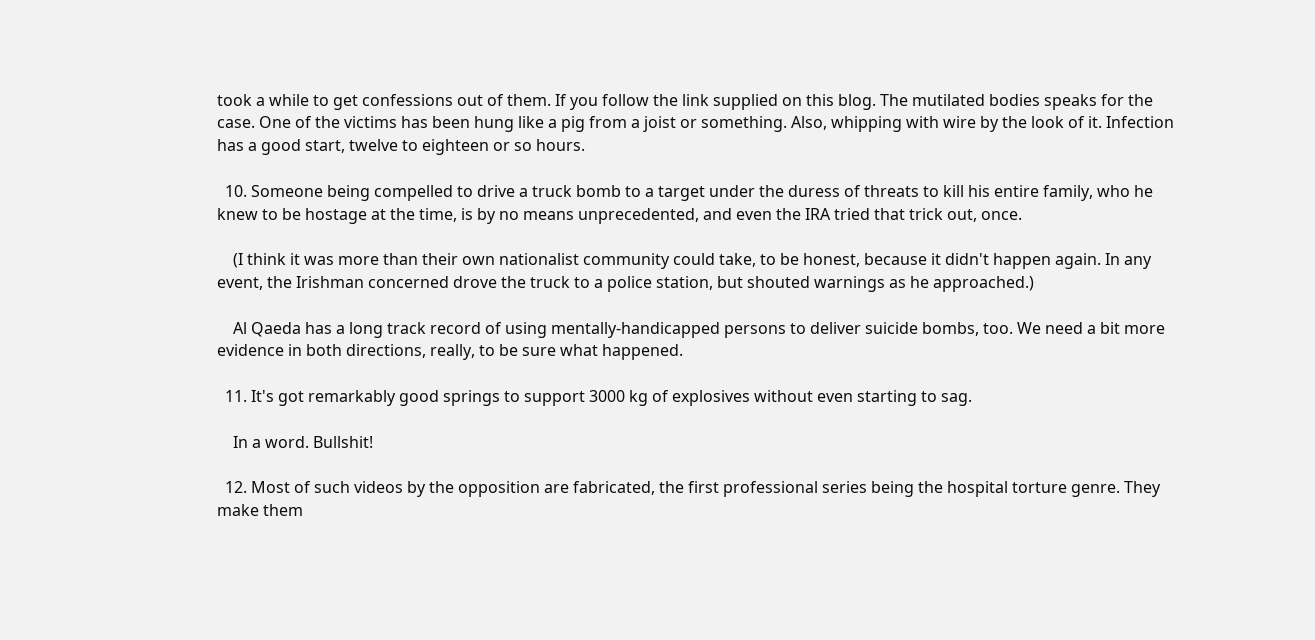took a while to get confessions out of them. If you follow the link supplied on this blog. The mutilated bodies speaks for the case. One of the victims has been hung like a pig from a joist or something. Also, whipping with wire by the look of it. Infection has a good start, twelve to eighteen or so hours.

  10. Someone being compelled to drive a truck bomb to a target under the duress of threats to kill his entire family, who he knew to be hostage at the time, is by no means unprecedented, and even the IRA tried that trick out, once.

    (I think it was more than their own nationalist community could take, to be honest, because it didn't happen again. In any event, the Irishman concerned drove the truck to a police station, but shouted warnings as he approached.)

    Al Qaeda has a long track record of using mentally-handicapped persons to deliver suicide bombs, too. We need a bit more evidence in both directions, really, to be sure what happened.

  11. It's got remarkably good springs to support 3000 kg of explosives without even starting to sag.

    In a word. Bullshit!

  12. Most of such videos by the opposition are fabricated, the first professional series being the hospital torture genre. They make them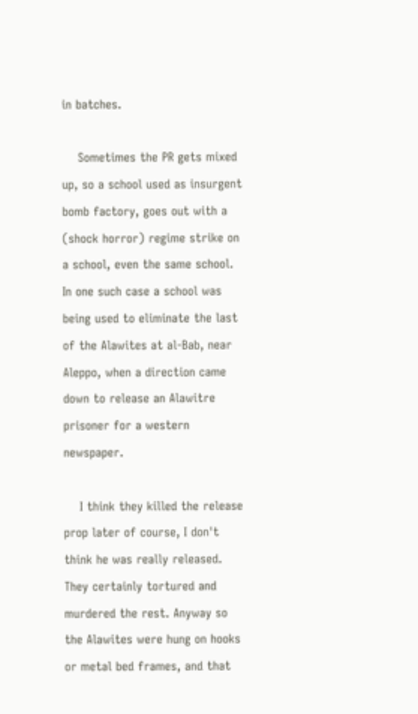in batches.

    Sometimes the PR gets mixed up, so a school used as insurgent bomb factory, goes out with a (shock horror) regime strike on a school, even the same school. In one such case a school was being used to eliminate the last of the Alawites at al-Bab, near Aleppo, when a direction came down to release an Alawitre prisoner for a western newspaper.

    I think they killed the release prop later of course, I don't think he was really released. They certainly tortured and murdered the rest. Anyway so the Alawites were hung on hooks or metal bed frames, and that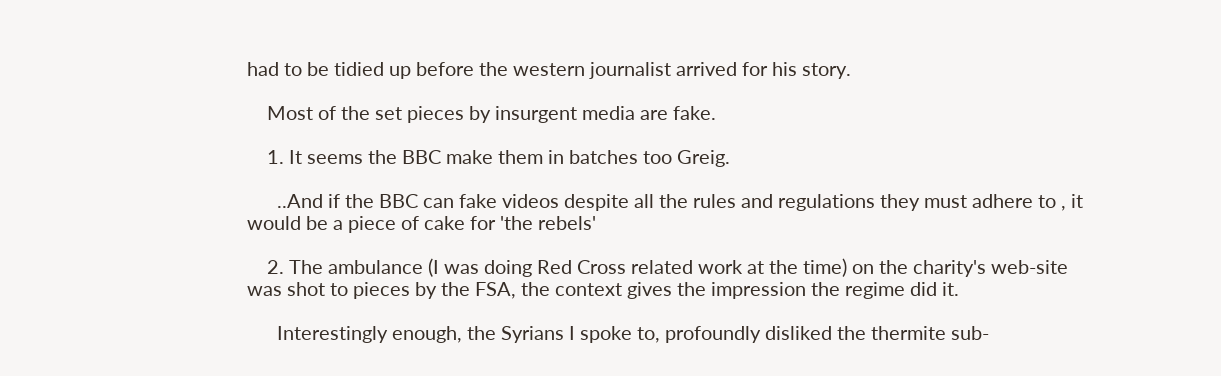had to be tidied up before the western journalist arrived for his story.

    Most of the set pieces by insurgent media are fake.

    1. It seems the BBC make them in batches too Greig.

      ..And if the BBC can fake videos despite all the rules and regulations they must adhere to , it would be a piece of cake for 'the rebels'

    2. The ambulance (I was doing Red Cross related work at the time) on the charity's web-site was shot to pieces by the FSA, the context gives the impression the regime did it.

      Interestingly enough, the Syrians I spoke to, profoundly disliked the thermite sub-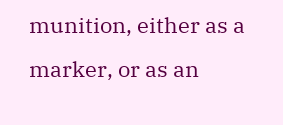munition, either as a marker, or as an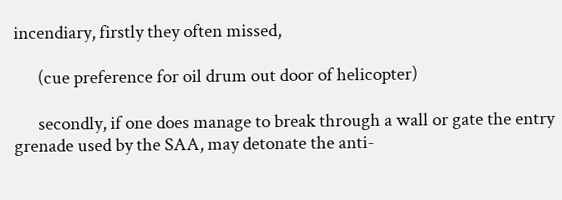incendiary, firstly they often missed,

      (cue preference for oil drum out door of helicopter)

      secondly, if one does manage to break through a wall or gate the entry grenade used by the SAA, may detonate the anti-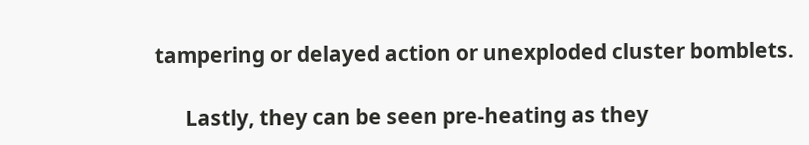tampering or delayed action or unexploded cluster bomblets.

      Lastly, they can be seen pre-heating as they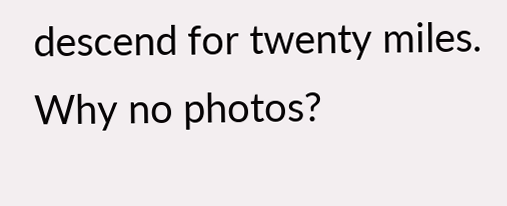descend for twenty miles. Why no photos?